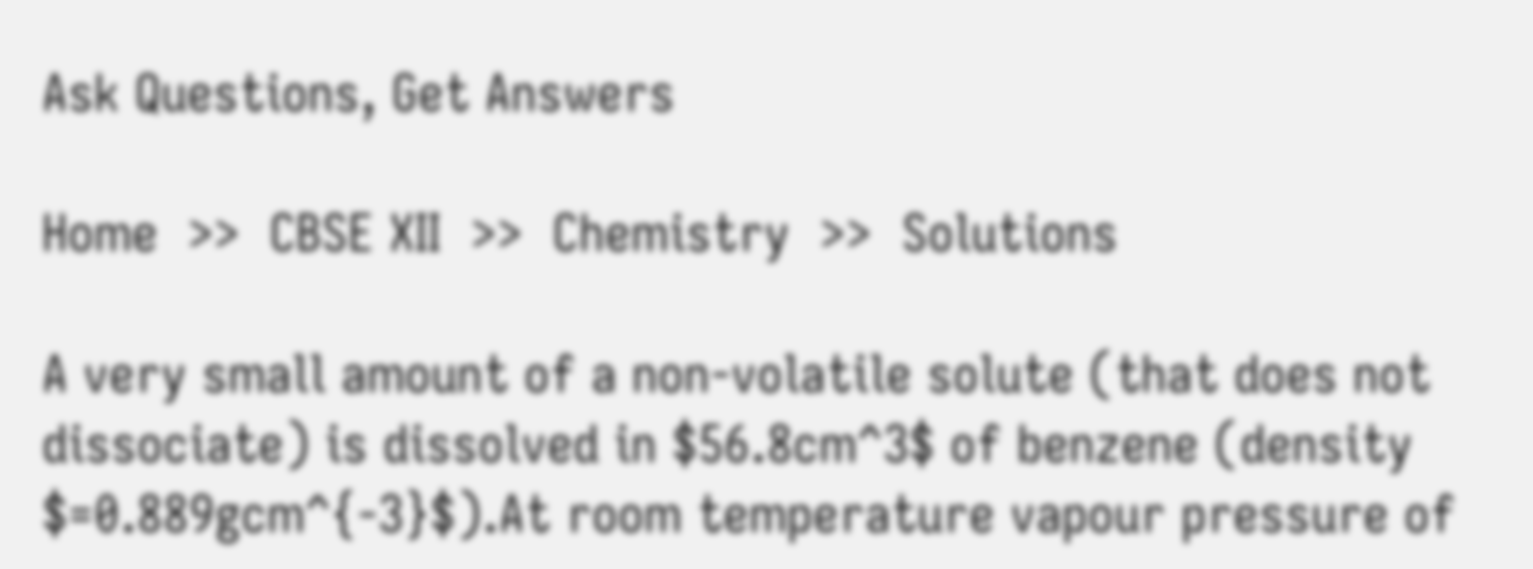Ask Questions, Get Answers

Home  >>  CBSE XII  >>  Chemistry  >>  Solutions

A very small amount of a non-volatile solute (that does not dissociate) is dissolved in $56.8cm^3$ of benzene (density $=0.889gcm^{-3}$).At room temperature vapour pressure of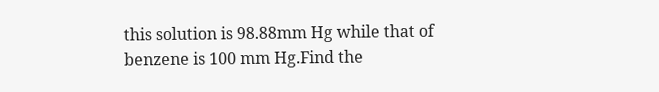this solution is 98.88mm Hg while that of benzene is 100 mm Hg.Find the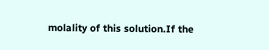molality of this solution.If the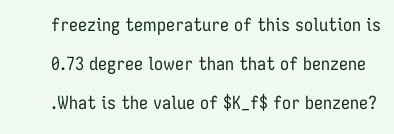freezing temperature of this solution is 0.73 degree lower than that of benzene .What is the value of $K_f$ for benzene?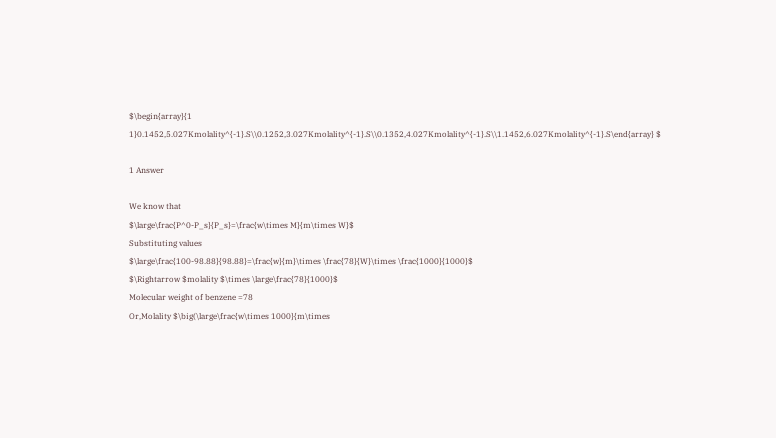$\begin{array}{1 1}0.1452,5.027Kmolality^{-1}.S\\0.1252,3.027Kmolality^{-1}.S\\0.1352,4.027Kmolality^{-1}.S\\1.1452,6.027Kmolality^{-1}.S\end{array} $

1 Answer

We know that
$\large\frac{P^0-P_s}{P_s}=\frac{w\times M}{m\times W}$
Substituting values
$\large\frac{100-98.88}{98.88}=\frac{w}{m}\times \frac{78}{W}\times \frac{1000}{1000}$
$\Rightarrow $molality $\times \large\frac{78}{1000}$
Molecular weight of benzene =78
Or,Molality $\big(\large\frac{w\times 1000}{m\times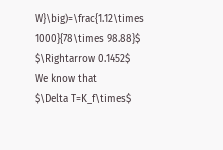W}\big)=\frac{1.12\times 1000}{78\times 98.88}$
$\Rightarrow 0.1452$
We know that
$\Delta T=K_f\times$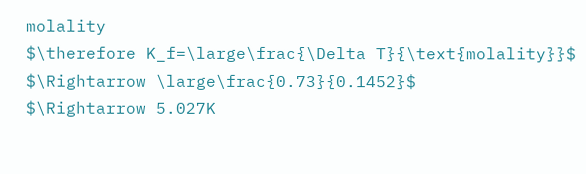molality
$\therefore K_f=\large\frac{\Delta T}{\text{molality}}$
$\Rightarrow \large\frac{0.73}{0.1452}$
$\Rightarrow 5.027K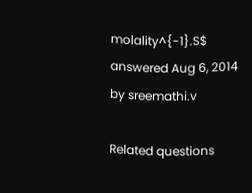molality^{-1}.S$
answered Aug 6, 2014 by sreemathi.v

Related questions